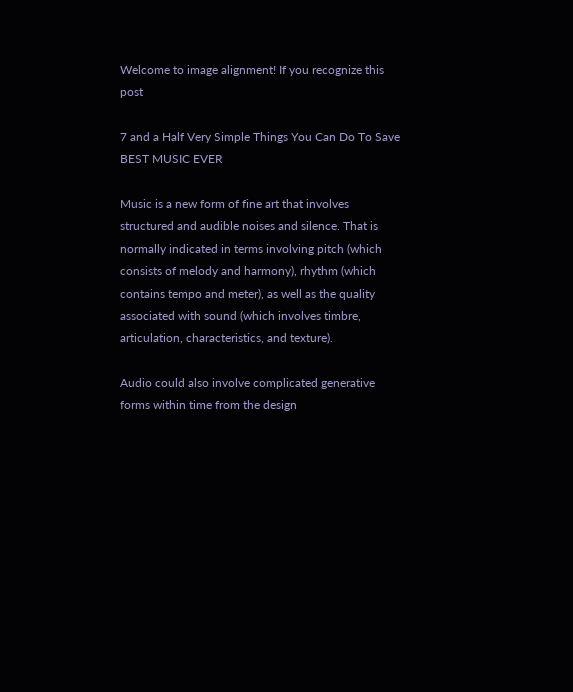Welcome to image alignment! If you recognize this post

7 and a Half Very Simple Things You Can Do To Save BEST MUSIC EVER

Music is a new form of fine art that involves structured and audible noises and silence. That is normally indicated in terms involving pitch (which consists of melody and harmony), rhythm (which contains tempo and meter), as well as the quality associated with sound (which involves timbre, articulation, characteristics, and texture).

Audio could also involve complicated generative forms within time from the design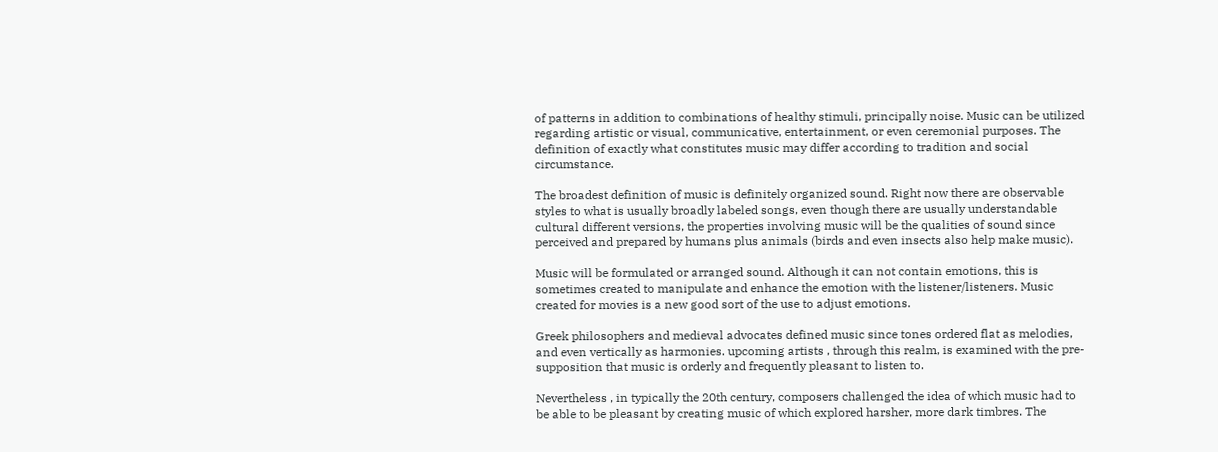of patterns in addition to combinations of healthy stimuli, principally noise. Music can be utilized regarding artistic or visual, communicative, entertainment, or even ceremonial purposes. The definition of exactly what constitutes music may differ according to tradition and social circumstance.

The broadest definition of music is definitely organized sound. Right now there are observable styles to what is usually broadly labeled songs, even though there are usually understandable cultural different versions, the properties involving music will be the qualities of sound since perceived and prepared by humans plus animals (birds and even insects also help make music).

Music will be formulated or arranged sound. Although it can not contain emotions, this is sometimes created to manipulate and enhance the emotion with the listener/listeners. Music created for movies is a new good sort of the use to adjust emotions.

Greek philosophers and medieval advocates defined music since tones ordered flat as melodies, and even vertically as harmonies. upcoming artists , through this realm, is examined with the pre-supposition that music is orderly and frequently pleasant to listen to.

Nevertheless , in typically the 20th century, composers challenged the idea of which music had to be able to be pleasant by creating music of which explored harsher, more dark timbres. The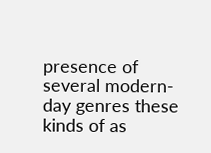presence of several modern-day genres these kinds of as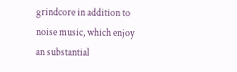grindcore in addition to noise music, which enjoy an substantial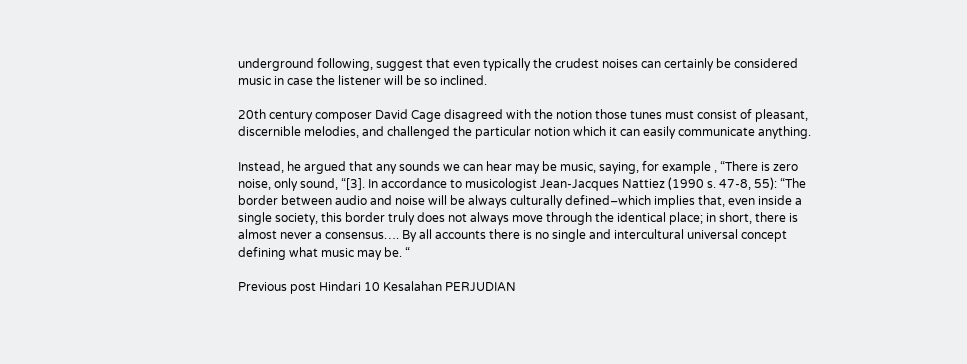underground following, suggest that even typically the crudest noises can certainly be considered music in case the listener will be so inclined.

20th century composer David Cage disagreed with the notion those tunes must consist of pleasant, discernible melodies, and challenged the particular notion which it can easily communicate anything.

Instead, he argued that any sounds we can hear may be music, saying, for example , “There is zero noise, only sound, “[3]. In accordance to musicologist Jean-Jacques Nattiez (1990 s. 47-8, 55): “The border between audio and noise will be always culturally defined–which implies that, even inside a single society, this border truly does not always move through the identical place; in short, there is almost never a consensus…. By all accounts there is no single and intercultural universal concept defining what music may be. “

Previous post Hindari 10 Kesalahan PERJUDIAN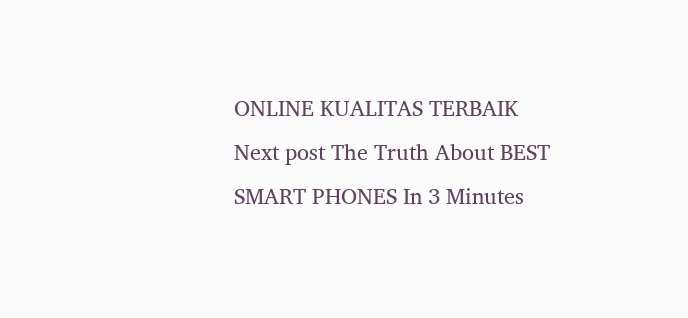ONLINE KUALITAS TERBAIK
Next post The Truth About BEST SMART PHONES In 3 Minutes